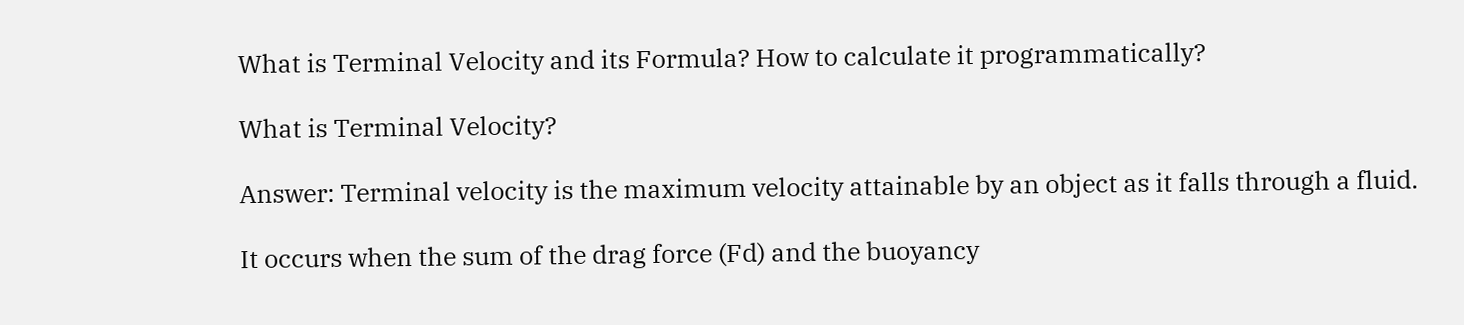What is Terminal Velocity and its Formula? How to calculate it programmatically?

What is Terminal Velocity?

Answer: Terminal velocity is the maximum velocity attainable by an object as it falls through a fluid.

It occurs when the sum of the drag force (Fd) and the buoyancy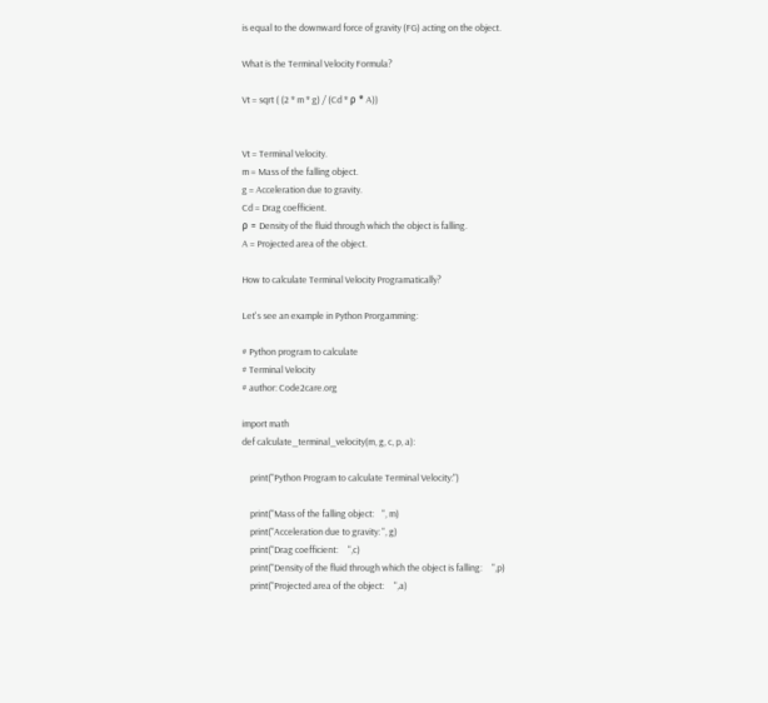is equal to the downward force of gravity (FG) acting on the object.

What is the Terminal Velocity Formula?

Vt = sqrt ( (2 * m * g) / (Cd * ρ * A))


Vt = Terminal Velocity.
m = Mass of the falling object.
g = Acceleration due to gravity.
Cd = Drag coefficient.
ρ = Density of the fluid through which the object is falling.
A = Projected area of the object.

How to calculate Terminal Velocity Programatically?

Let's see an example in Python Prorgamming:

# Python program to calculate
# Terminal Velocity
# author: Code2care.org

import math
def calculate_terminal_velocity(m, g, c, p, a):

    print("Python Program to calculate Terminal Velocity:")

    print("Mass of the falling object:    ", m)
    print("Acceleration due to gravity: ", g)
    print("Drag coefficient:     ",c)
    print("Density of the fluid through which the object is falling:     ",p)
    print("Projected area of the object:     ",a)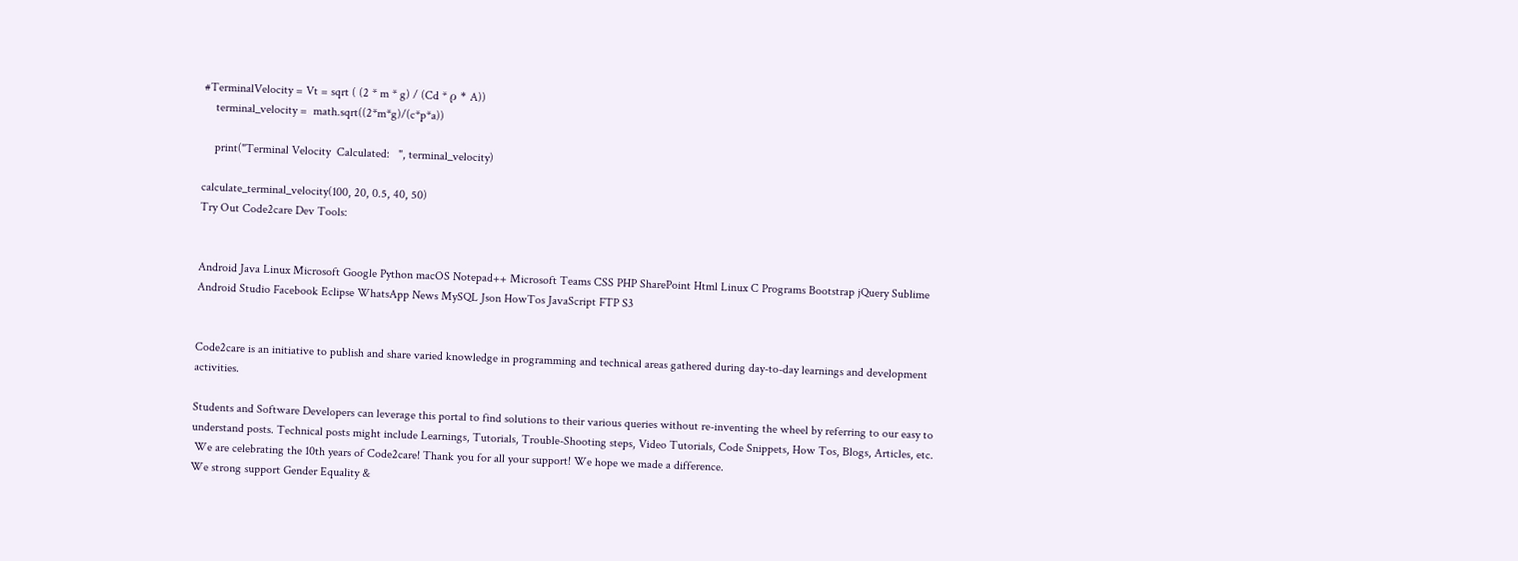#TerminalVelocity = Vt = sqrt ( (2 * m * g) / (Cd * ρ * A))
    terminal_velocity =  math.sqrt((2*m*g)/(c*p*a))

    print("Terminal Velocity  Calculated:   ", terminal_velocity)

calculate_terminal_velocity(100, 20, 0.5, 40, 50)
Try Out Code2care Dev Tools:


Android Java Linux Microsoft Google Python macOS Notepad++ Microsoft Teams CSS PHP SharePoint Html Linux C Programs Bootstrap jQuery Sublime Android Studio Facebook Eclipse WhatsApp News MySQL Json HowTos JavaScript FTP S3


Code2care is an initiative to publish and share varied knowledge in programming and technical areas gathered during day-to-day learnings and development activities.

Students and Software Developers can leverage this portal to find solutions to their various queries without re-inventing the wheel by referring to our easy to understand posts. Technical posts might include Learnings, Tutorials, Trouble-Shooting steps, Video Tutorials, Code Snippets, How Tos, Blogs, Articles, etc.
 We are celebrating the 10th years of Code2care! Thank you for all your support! We hope we made a difference.
We strong support Gender Equality &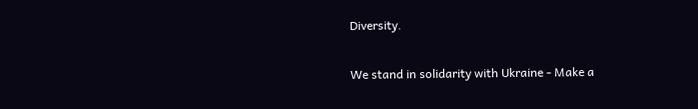Diversity.

We stand in solidarity with Ukraine - Make a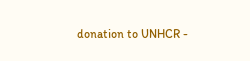donation to UNHCR -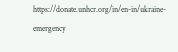https://donate.unhcr.org/in/en-in/ukraine-emergency